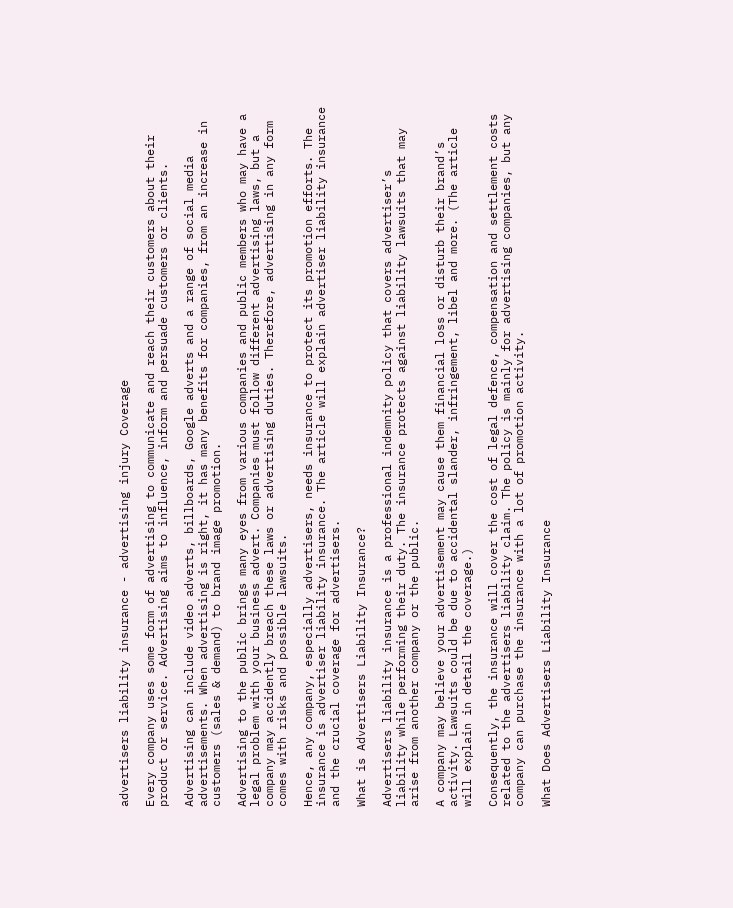advertisers liability insurance - advertising injury Coverage

Every company uses some form of advertising to communicate and reach their customers about their product or service. Advertising aims to influence, inform and persuade customers or clients.

Advertising can include video adverts, billboards, Google adverts and a range of social media advertisements. When advertising is right, it has many benefits for companies, from an increase in customers (sales & demand) to brand image promotion.

Advertising to the public brings many eyes from various companies and public members who may have a legal problem with your business advert. Companies must follow different advertising laws, but a company may accidently breach these laws or advertising duties. Therefore, advertising in any form comes with risks and possible lawsuits.

Hence, any company, especially advertisers, needs insurance to protect its promotion efforts. The insurance is advertiser liability insurance. The article will explain advertiser liability insurance and the crucial coverage for advertisers.

What is Advertisers Liability Insurance?

Advertisers liability insurance is a professional indemnity policy that covers advertiser’s liability while performing their duty. The insurance protects against liability lawsuits that may arise from another company or the public.

A company may believe your advertisement may cause them financial loss or disturb their brand’s activity. Lawsuits could be due to accidental slander, infringement, libel and more. (The article will explain in detail the coverage.)

Consequently, the insurance will cover the cost of legal defence, compensation and settlement costs related to the advertisers liability claim. The policy is mainly for advertising companies, but any company can purchase the insurance with a lot of promotion activity.

What Does Advertisers Liability Insurance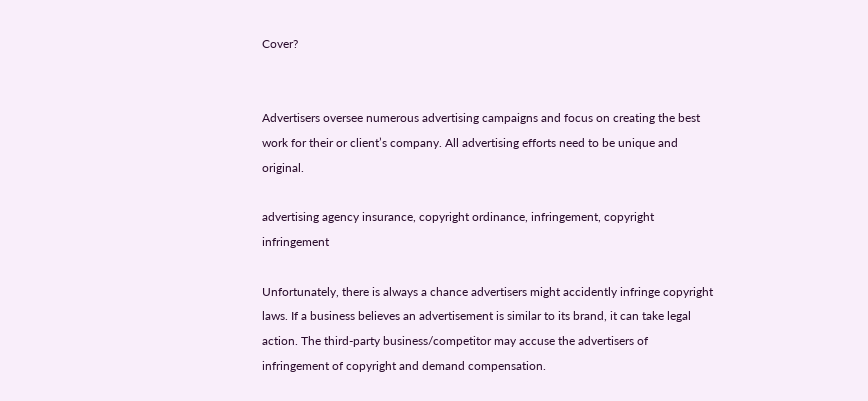Cover?


Advertisers oversee numerous advertising campaigns and focus on creating the best work for their or client’s company. All advertising efforts need to be unique and original.

advertising agency insurance, copyright ordinance, infringement, copyright infringement

Unfortunately, there is always a chance advertisers might accidently infringe copyright laws. If a business believes an advertisement is similar to its brand, it can take legal action. The third-party business/competitor may accuse the advertisers of infringement of copyright and demand compensation.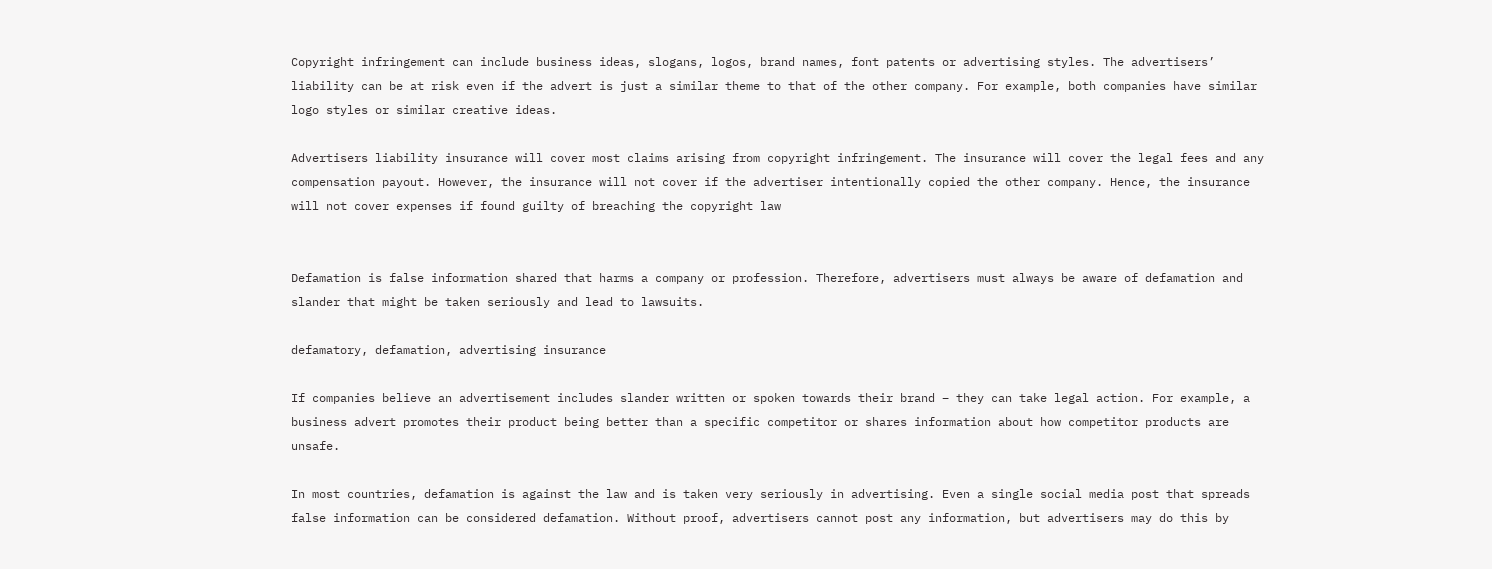Copyright infringement can include business ideas, slogans, logos, brand names, font patents or advertising styles. The advertisers’ liability can be at risk even if the advert is just a similar theme to that of the other company. For example, both companies have similar logo styles or similar creative ideas.

Advertisers liability insurance will cover most claims arising from copyright infringement. The insurance will cover the legal fees and any compensation payout. However, the insurance will not cover if the advertiser intentionally copied the other company. Hence, the insurance will not cover expenses if found guilty of breaching the copyright law


Defamation is false information shared that harms a company or profession. Therefore, advertisers must always be aware of defamation and slander that might be taken seriously and lead to lawsuits.

defamatory, defamation, advertising insurance

If companies believe an advertisement includes slander written or spoken towards their brand – they can take legal action. For example, a business advert promotes their product being better than a specific competitor or shares information about how competitor products are unsafe.

In most countries, defamation is against the law and is taken very seriously in advertising. Even a single social media post that spreads false information can be considered defamation. Without proof, advertisers cannot post any information, but advertisers may do this by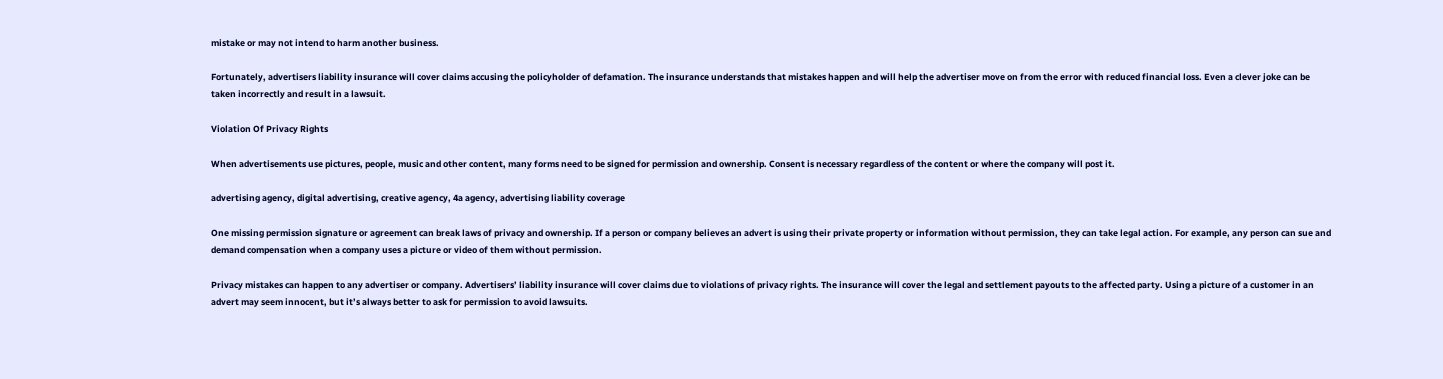mistake or may not intend to harm another business.

Fortunately, advertisers liability insurance will cover claims accusing the policyholder of defamation. The insurance understands that mistakes happen and will help the advertiser move on from the error with reduced financial loss. Even a clever joke can be taken incorrectly and result in a lawsuit.

Violation Of Privacy Rights

When advertisements use pictures, people, music and other content, many forms need to be signed for permission and ownership. Consent is necessary regardless of the content or where the company will post it.

advertising agency, digital advertising, creative agency, 4a agency, advertising liability coverage

One missing permission signature or agreement can break laws of privacy and ownership. If a person or company believes an advert is using their private property or information without permission, they can take legal action. For example, any person can sue and demand compensation when a company uses a picture or video of them without permission.

Privacy mistakes can happen to any advertiser or company. Advertisers’ liability insurance will cover claims due to violations of privacy rights. The insurance will cover the legal and settlement payouts to the affected party. Using a picture of a customer in an advert may seem innocent, but it’s always better to ask for permission to avoid lawsuits.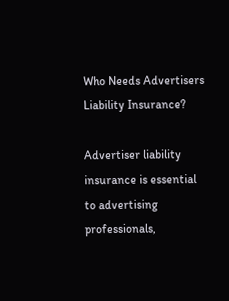Who Needs Advertisers Liability Insurance?

Advertiser liability insurance is essential to advertising professionals,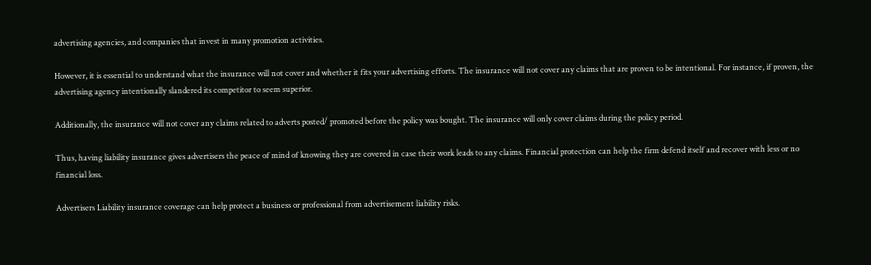advertising agencies, and companies that invest in many promotion activities.

However, it is essential to understand what the insurance will not cover and whether it fits your advertising efforts. The insurance will not cover any claims that are proven to be intentional. For instance, if proven, the advertising agency intentionally slandered its competitor to seem superior.

Additionally, the insurance will not cover any claims related to adverts posted/ promoted before the policy was bought. The insurance will only cover claims during the policy period.

Thus, having liability insurance gives advertisers the peace of mind of knowing they are covered in case their work leads to any claims. Financial protection can help the firm defend itself and recover with less or no financial loss.

Advertisers Liability insurance coverage can help protect a business or professional from advertisement liability risks.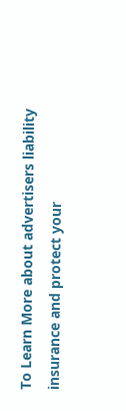To Learn More about advertisers liability insurance and protect your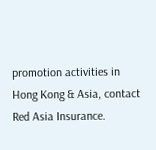promotion activities in Hong Kong & Asia, contact Red Asia Insurance.